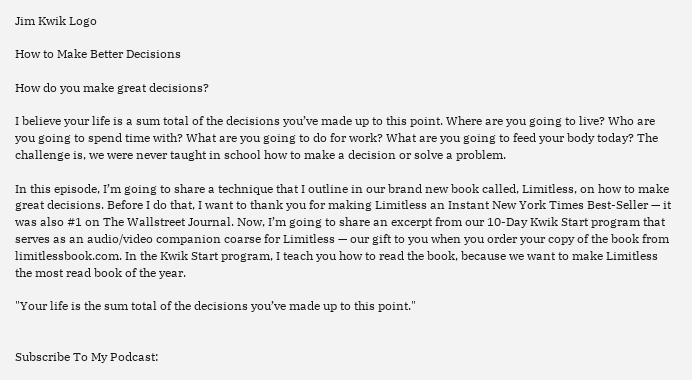Jim Kwik Logo

How to Make Better Decisions

How do you make great decisions?

I believe your life is a sum total of the decisions you’ve made up to this point. Where are you going to live? Who are you going to spend time with? What are you going to do for work? What are you going to feed your body today? The challenge is, we were never taught in school how to make a decision or solve a problem.

In this episode, I’m going to share a technique that I outline in our brand new book called, Limitless, on how to make great decisions. Before I do that, I want to thank you for making Limitless an Instant New York Times Best-Seller — it was also #1 on The Wallstreet Journal. Now, I’m going to share an excerpt from our 10-Day Kwik Start program that serves as an audio/video companion coarse for Limitless — our gift to you when you order your copy of the book from limitlessbook.com. In the Kwik Start program, I teach you how to read the book, because we want to make Limitless the most read book of the year.

"Your life is the sum total of the decisions you’ve made up to this point."


Subscribe To My Podcast: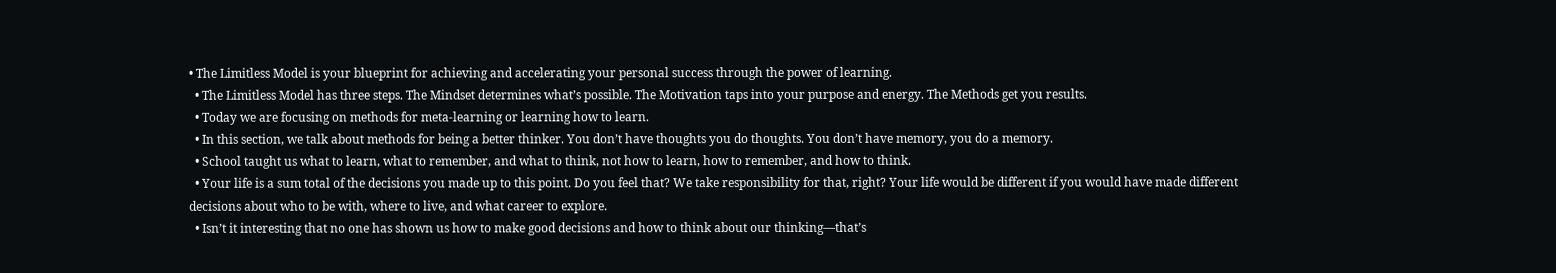• The Limitless Model is your blueprint for achieving and accelerating your personal success through the power of learning.
  • The Limitless Model has three steps. The Mindset determines what’s possible. The Motivation taps into your purpose and energy. The Methods get you results.
  • Today we are focusing on methods for meta-learning or learning how to learn.
  • In this section, we talk about methods for being a better thinker. You don’t have thoughts you do thoughts. You don’t have memory, you do a memory.
  • School taught us what to learn, what to remember, and what to think, not how to learn, how to remember, and how to think.
  • Your life is a sum total of the decisions you made up to this point. Do you feel that? We take responsibility for that, right? Your life would be different if you would have made different decisions about who to be with, where to live, and what career to explore.
  • Isn’t it interesting that no one has shown us how to make good decisions and how to think about our thinking—that’s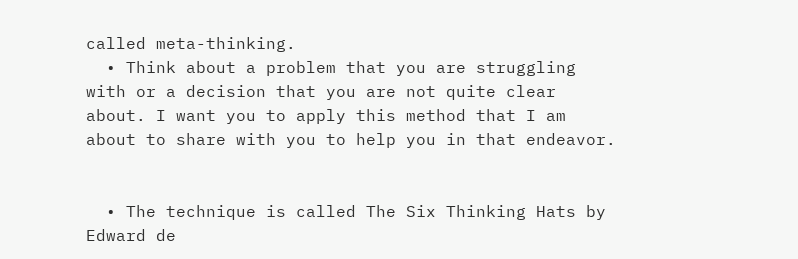called meta-thinking.
  • Think about a problem that you are struggling with or a decision that you are not quite clear about. I want you to apply this method that I am about to share with you to help you in that endeavor.


  • The technique is called The Six Thinking Hats by Edward de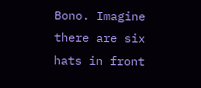Bono. Imagine there are six hats in front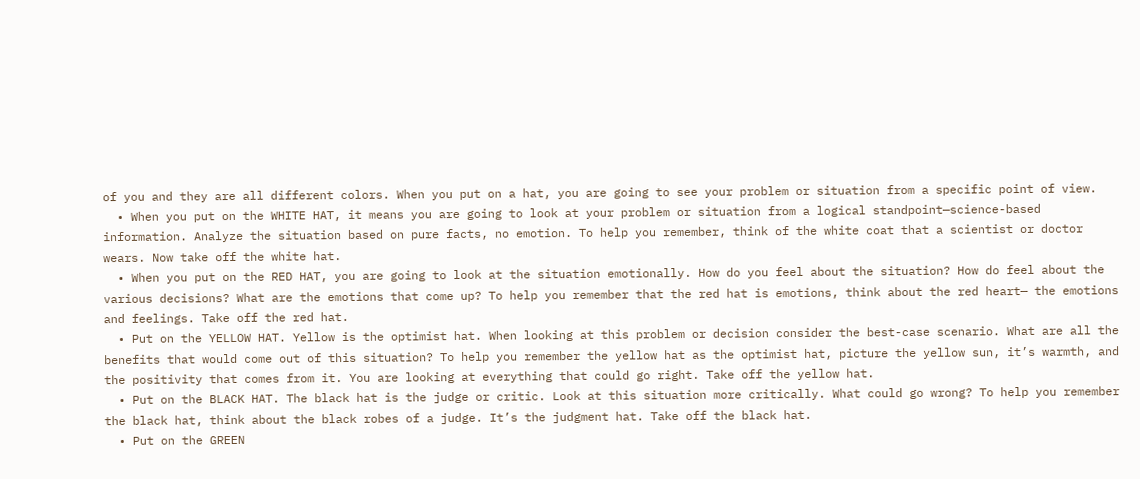of you and they are all different colors. When you put on a hat, you are going to see your problem or situation from a specific point of view.
  • When you put on the WHITE HAT, it means you are going to look at your problem or situation from a logical standpoint—science-based information. Analyze the situation based on pure facts, no emotion. To help you remember, think of the white coat that a scientist or doctor wears. Now take off the white hat.
  • When you put on the RED HAT, you are going to look at the situation emotionally. How do you feel about the situation? How do feel about the various decisions? What are the emotions that come up? To help you remember that the red hat is emotions, think about the red heart— the emotions and feelings. Take off the red hat.
  • Put on the YELLOW HAT. Yellow is the optimist hat. When looking at this problem or decision consider the best-case scenario. What are all the benefits that would come out of this situation? To help you remember the yellow hat as the optimist hat, picture the yellow sun, it’s warmth, and the positivity that comes from it. You are looking at everything that could go right. Take off the yellow hat.
  • Put on the BLACK HAT. The black hat is the judge or critic. Look at this situation more critically. What could go wrong? To help you remember the black hat, think about the black robes of a judge. It’s the judgment hat. Take off the black hat.
  • Put on the GREEN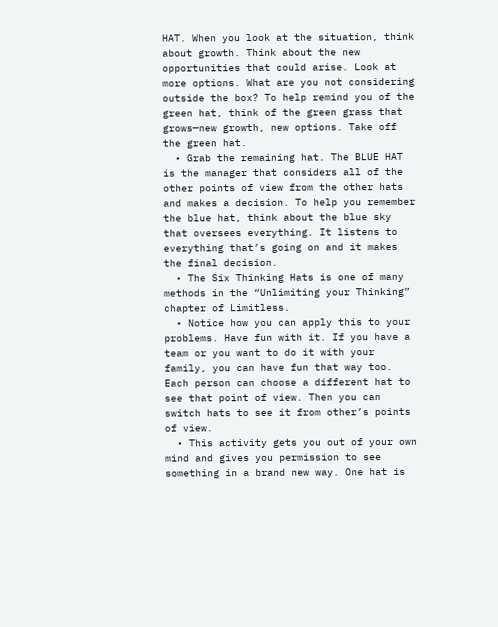HAT. When you look at the situation, think about growth. Think about the new opportunities that could arise. Look at more options. What are you not considering outside the box? To help remind you of the green hat, think of the green grass that grows—new growth, new options. Take off the green hat.
  • Grab the remaining hat. The BLUE HAT is the manager that considers all of the other points of view from the other hats and makes a decision. To help you remember the blue hat, think about the blue sky that oversees everything. It listens to everything that’s going on and it makes the final decision.
  • The Six Thinking Hats is one of many methods in the “Unlimiting your Thinking” chapter of Limitless.
  • Notice how you can apply this to your problems. Have fun with it. If you have a team or you want to do it with your family, you can have fun that way too.  Each person can choose a different hat to see that point of view. Then you can switch hats to see it from other’s points of view.
  • This activity gets you out of your own mind and gives you permission to see something in a brand new way. One hat is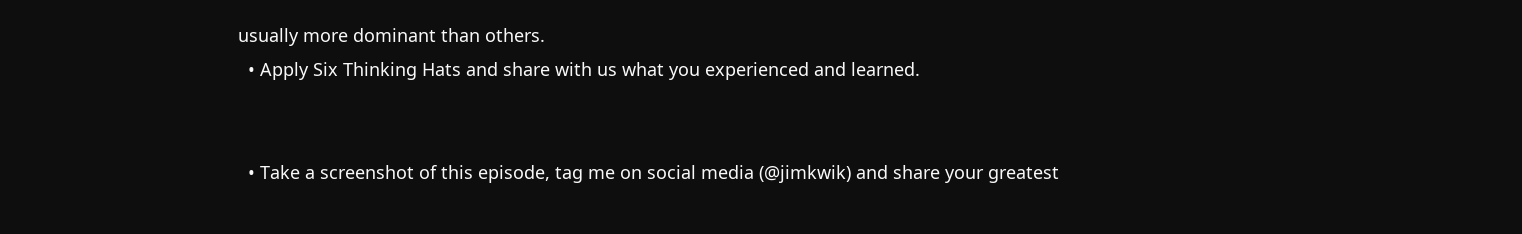usually more dominant than others.
  • Apply Six Thinking Hats and share with us what you experienced and learned.


  • Take a screenshot of this episode, tag me on social media (@jimkwik) and share your greatest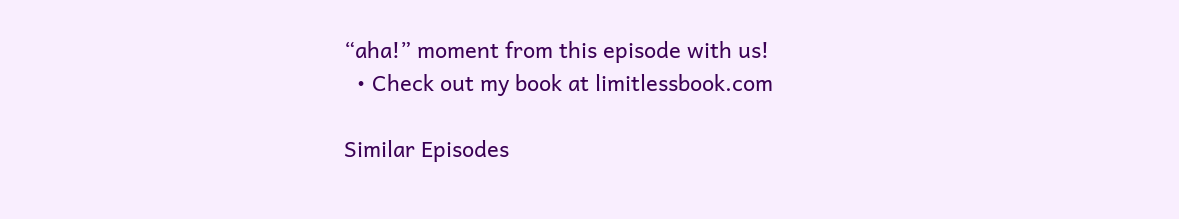“aha!” moment from this episode with us!
  • Check out my book at limitlessbook.com

Similar Episodes